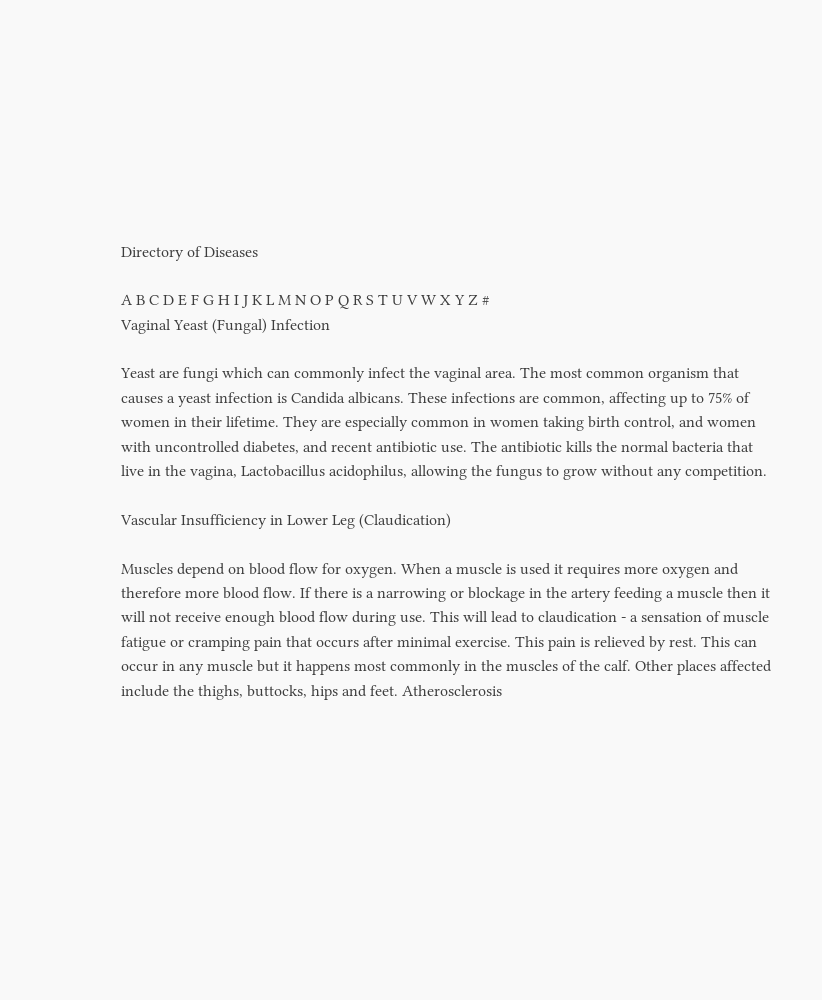Directory of Diseases

A B C D E F G H I J K L M N O P Q R S T U V W X Y Z #
Vaginal Yeast (Fungal) Infection

Yeast are fungi which can commonly infect the vaginal area. The most common organism that causes a yeast infection is Candida albicans. These infections are common, affecting up to 75% of women in their lifetime. They are especially common in women taking birth control, and women with uncontrolled diabetes, and recent antibiotic use. The antibiotic kills the normal bacteria that live in the vagina, Lactobacillus acidophilus, allowing the fungus to grow without any competition.

Vascular Insufficiency in Lower Leg (Claudication)

Muscles depend on blood flow for oxygen. When a muscle is used it requires more oxygen and therefore more blood flow. If there is a narrowing or blockage in the artery feeding a muscle then it will not receive enough blood flow during use. This will lead to claudication - a sensation of muscle fatigue or cramping pain that occurs after minimal exercise. This pain is relieved by rest. This can occur in any muscle but it happens most commonly in the muscles of the calf. Other places affected include the thighs, buttocks, hips and feet. Atherosclerosis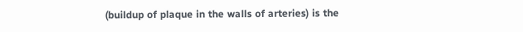(buildup of plaque in the walls of arteries) is the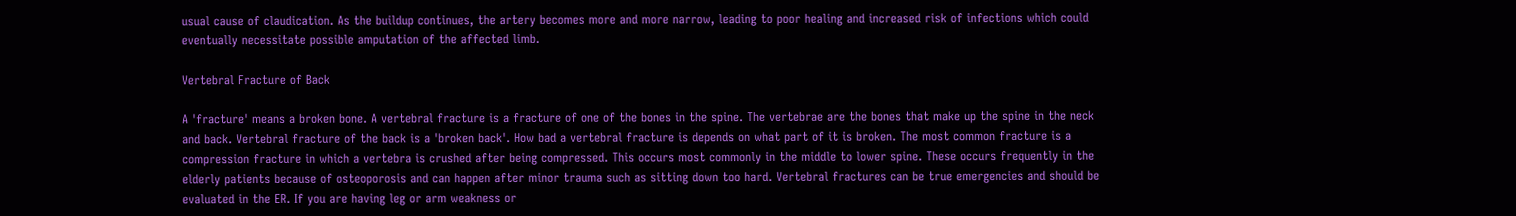usual cause of claudication. As the buildup continues, the artery becomes more and more narrow, leading to poor healing and increased risk of infections which could eventually necessitate possible amputation of the affected limb.

Vertebral Fracture of Back

A 'fracture' means a broken bone. A vertebral fracture is a fracture of one of the bones in the spine. The vertebrae are the bones that make up the spine in the neck and back. Vertebral fracture of the back is a 'broken back'. How bad a vertebral fracture is depends on what part of it is broken. The most common fracture is a compression fracture in which a vertebra is crushed after being compressed. This occurs most commonly in the middle to lower spine. These occurs frequently in the elderly patients because of osteoporosis and can happen after minor trauma such as sitting down too hard. Vertebral fractures can be true emergencies and should be evaluated in the ER. If you are having leg or arm weakness or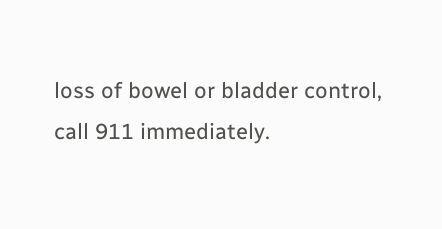loss of bowel or bladder control, call 911 immediately.